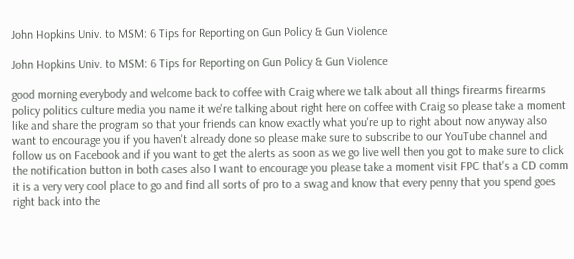John Hopkins Univ. to MSM: 6 Tips for Reporting on Gun Policy & Gun Violence

John Hopkins Univ. to MSM: 6 Tips for Reporting on Gun Policy & Gun Violence

good morning everybody and welcome back to coffee with Craig where we talk about all things firearms firearms policy politics culture media you name it we're talking about right here on coffee with Craig so please take a moment like and share the program so that your friends can know exactly what you're up to right about now anyway also want to encourage you if you haven't already done so please make sure to subscribe to our YouTube channel and follow us on Facebook and if you want to get the alerts as soon as we go live well then you got to make sure to click the notification button in both cases also I want to encourage you please take a moment visit FPC that's a CD comm it is a very very cool place to go and find all sorts of pro to a swag and know that every penny that you spend goes right back into the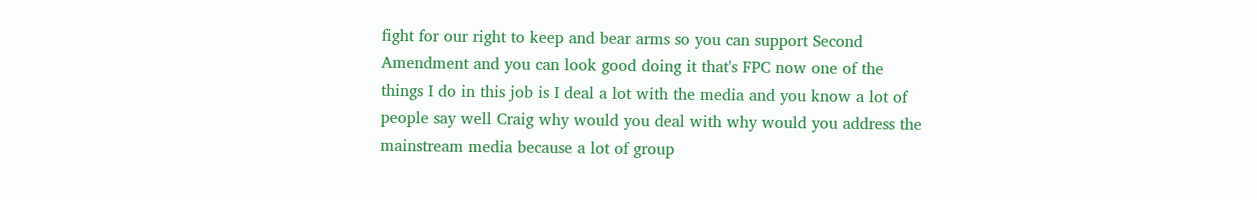fight for our right to keep and bear arms so you can support Second Amendment and you can look good doing it that's FPC now one of the things I do in this job is I deal a lot with the media and you know a lot of people say well Craig why would you deal with why would you address the mainstream media because a lot of group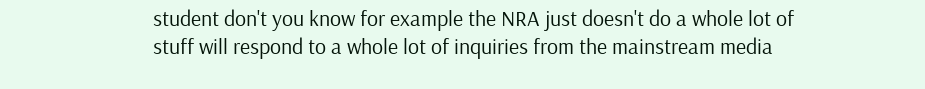student don't you know for example the NRA just doesn't do a whole lot of stuff will respond to a whole lot of inquiries from the mainstream media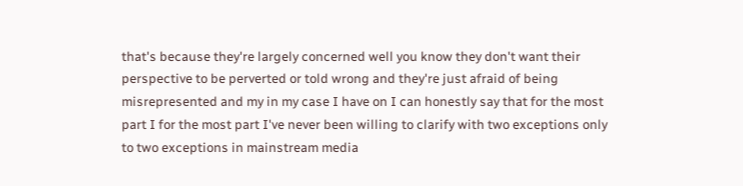that's because they're largely concerned well you know they don't want their perspective to be perverted or told wrong and they're just afraid of being misrepresented and my in my case I have on I can honestly say that for the most part I for the most part I've never been willing to clarify with two exceptions only to two exceptions in mainstream media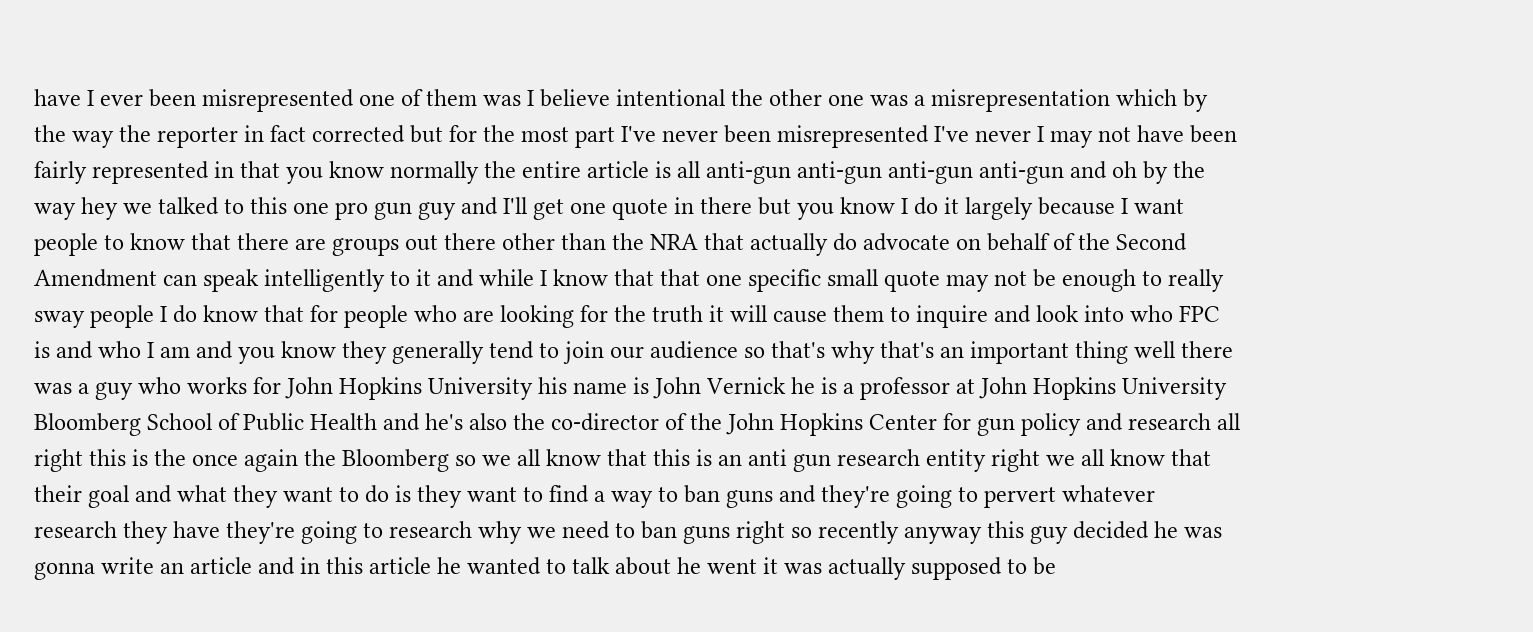have I ever been misrepresented one of them was I believe intentional the other one was a misrepresentation which by the way the reporter in fact corrected but for the most part I've never been misrepresented I've never I may not have been fairly represented in that you know normally the entire article is all anti-gun anti-gun anti-gun anti-gun and oh by the way hey we talked to this one pro gun guy and I'll get one quote in there but you know I do it largely because I want people to know that there are groups out there other than the NRA that actually do advocate on behalf of the Second Amendment can speak intelligently to it and while I know that that one specific small quote may not be enough to really sway people I do know that for people who are looking for the truth it will cause them to inquire and look into who FPC is and who I am and you know they generally tend to join our audience so that's why that's an important thing well there was a guy who works for John Hopkins University his name is John Vernick he is a professor at John Hopkins University Bloomberg School of Public Health and he's also the co-director of the John Hopkins Center for gun policy and research all right this is the once again the Bloomberg so we all know that this is an anti gun research entity right we all know that their goal and what they want to do is they want to find a way to ban guns and they're going to pervert whatever research they have they're going to research why we need to ban guns right so recently anyway this guy decided he was gonna write an article and in this article he wanted to talk about he went it was actually supposed to be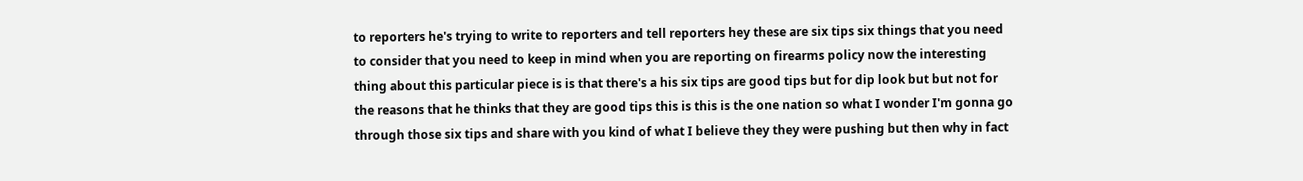to reporters he's trying to write to reporters and tell reporters hey these are six tips six things that you need to consider that you need to keep in mind when you are reporting on firearms policy now the interesting thing about this particular piece is is that there's a his six tips are good tips but for dip look but but not for the reasons that he thinks that they are good tips this is this is the one nation so what I wonder I'm gonna go through those six tips and share with you kind of what I believe they they were pushing but then why in fact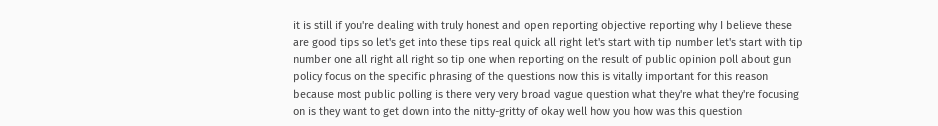it is still if you're dealing with truly honest and open reporting objective reporting why I believe these are good tips so let's get into these tips real quick all right let's start with tip number let's start with tip number one all right all right so tip one when reporting on the result of public opinion poll about gun policy focus on the specific phrasing of the questions now this is vitally important for this reason because most public polling is there very very broad vague question what they're what they're focusing on is they want to get down into the nitty-gritty of okay well how you how was this question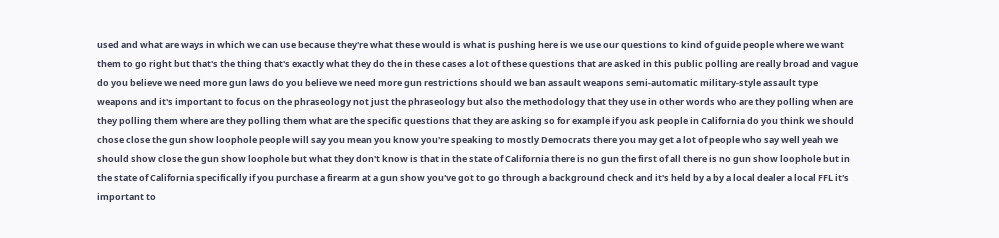used and what are ways in which we can use because they're what these would is what is pushing here is we use our questions to kind of guide people where we want them to go right but that's the thing that's exactly what they do the in these cases a lot of these questions that are asked in this public polling are really broad and vague do you believe we need more gun laws do you believe we need more gun restrictions should we ban assault weapons semi-automatic military-style assault type weapons and it's important to focus on the phraseology not just the phraseology but also the methodology that they use in other words who are they polling when are they polling them where are they polling them what are the specific questions that they are asking so for example if you ask people in California do you think we should chose close the gun show loophole people will say you mean you know you're speaking to mostly Democrats there you may get a lot of people who say well yeah we should show close the gun show loophole but what they don't know is that in the state of California there is no gun the first of all there is no gun show loophole but in the state of California specifically if you purchase a firearm at a gun show you've got to go through a background check and it's held by a by a local dealer a local FFL it's important to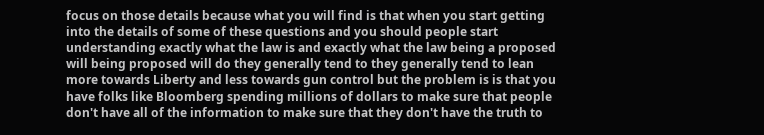focus on those details because what you will find is that when you start getting into the details of some of these questions and you should people start understanding exactly what the law is and exactly what the law being a proposed will being proposed will do they generally tend to they generally tend to lean more towards Liberty and less towards gun control but the problem is is that you have folks like Bloomberg spending millions of dollars to make sure that people don't have all of the information to make sure that they don't have the truth to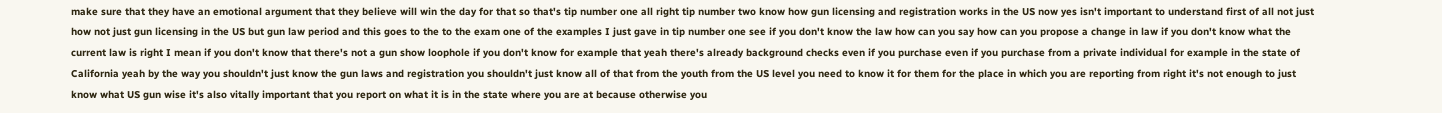make sure that they have an emotional argument that they believe will win the day for that so that's tip number one all right tip number two know how gun licensing and registration works in the US now yes isn't important to understand first of all not just how not just gun licensing in the US but gun law period and this goes to the to the exam one of the examples I just gave in tip number one see if you don't know the law how can you say how can you propose a change in law if you don't know what the current law is right I mean if you don't know that there's not a gun show loophole if you don't know for example that yeah there's already background checks even if you purchase even if you purchase from a private individual for example in the state of California yeah by the way you shouldn't just know the gun laws and registration you shouldn't just know all of that from the youth from the US level you need to know it for them for the place in which you are reporting from right it's not enough to just know what US gun wise it's also vitally important that you report on what it is in the state where you are at because otherwise you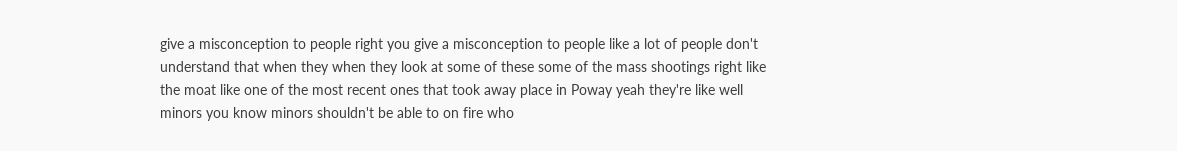give a misconception to people right you give a misconception to people like a lot of people don't understand that when they when they look at some of these some of the mass shootings right like the moat like one of the most recent ones that took away place in Poway yeah they're like well minors you know minors shouldn't be able to on fire who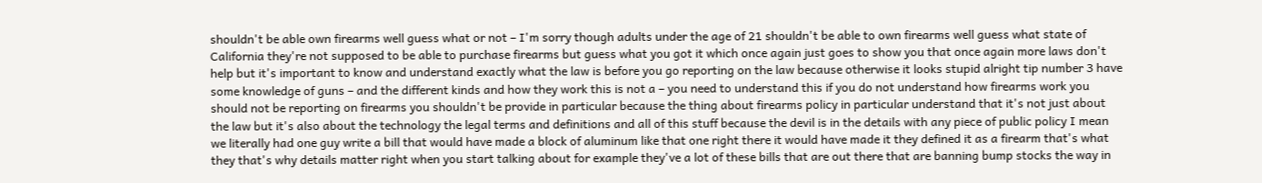shouldn't be able own firearms well guess what or not – I'm sorry though adults under the age of 21 shouldn't be able to own firearms well guess what state of California they're not supposed to be able to purchase firearms but guess what you got it which once again just goes to show you that once again more laws don't help but it's important to know and understand exactly what the law is before you go reporting on the law because otherwise it looks stupid alright tip number 3 have some knowledge of guns – and the different kinds and how they work this is not a – you need to understand this if you do not understand how firearms work you should not be reporting on firearms you shouldn't be provide in particular because the thing about firearms policy in particular understand that it's not just about the law but it's also about the technology the legal terms and definitions and all of this stuff because the devil is in the details with any piece of public policy I mean we literally had one guy write a bill that would have made a block of aluminum like that one right there it would have made it they defined it as a firearm that's what they that's why details matter right when you start talking about for example they've a lot of these bills that are out there that are banning bump stocks the way in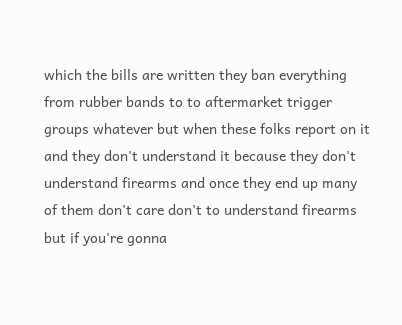which the bills are written they ban everything from rubber bands to to aftermarket trigger groups whatever but when these folks report on it and they don't understand it because they don't understand firearms and once they end up many of them don't care don't to understand firearms but if you're gonna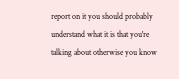report on it you should probably understand what it is that you're talking about otherwise you know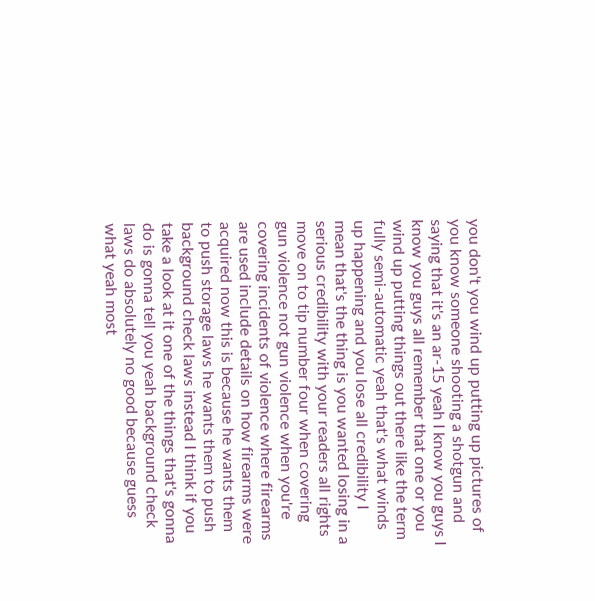you don't you wind up putting up pictures of you know someone shooting a shotgun and saying that it's an ar-15 yeah I know you guys I know you guys all remember that one or you wind up putting things out there like the term fully semi-automatic yeah that's what winds up happening and you lose all credibility I mean that's the thing is you wanted losing in a serious credibility with your readers all rights move on to tip number four when covering gun violence not gun violence when you're covering incidents of violence where firearms are used include details on how firearms were acquired now this is because he wants them to push storage laws he wants them to push background check laws instead I think if you take a look at it one of the things that's gonna do is gonna tell you yeah background check laws do absolutely no good because guess what yeah most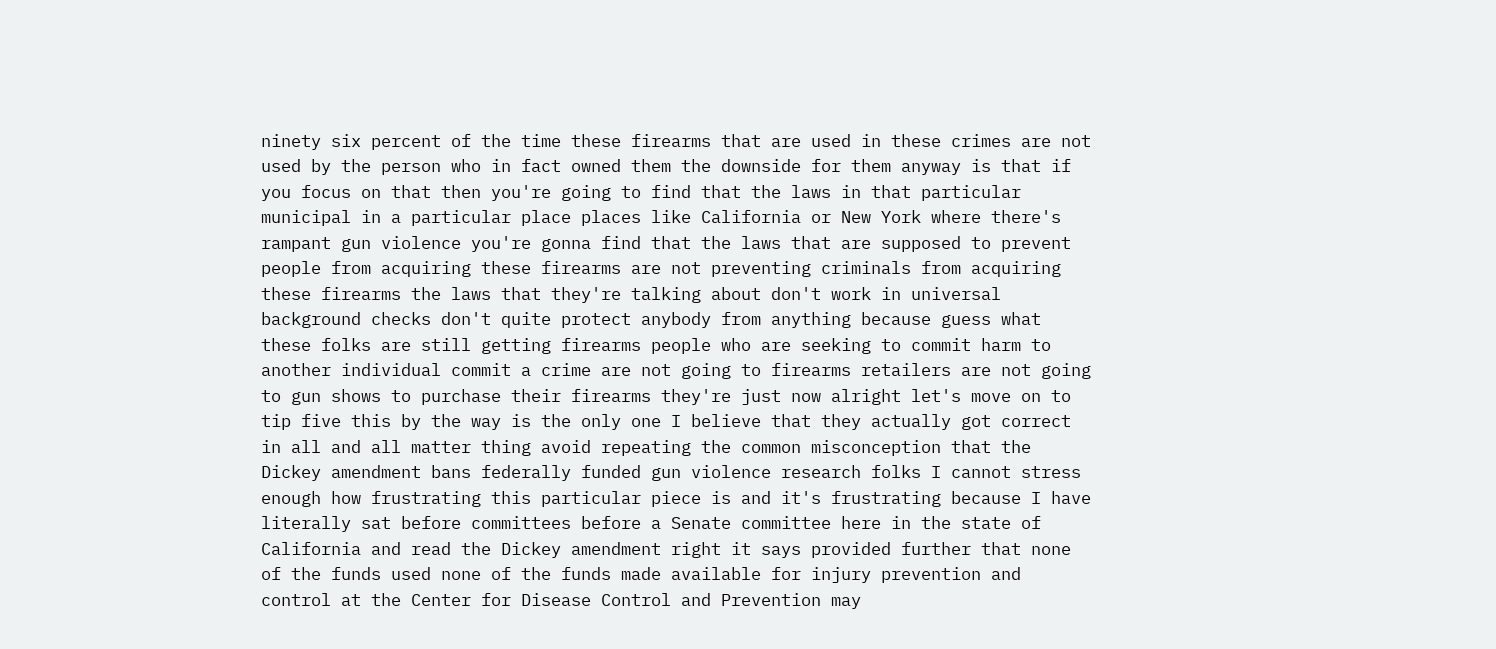ninety six percent of the time these firearms that are used in these crimes are not used by the person who in fact owned them the downside for them anyway is that if you focus on that then you're going to find that the laws in that particular municipal in a particular place places like California or New York where there's rampant gun violence you're gonna find that the laws that are supposed to prevent people from acquiring these firearms are not preventing criminals from acquiring these firearms the laws that they're talking about don't work in universal background checks don't quite protect anybody from anything because guess what these folks are still getting firearms people who are seeking to commit harm to another individual commit a crime are not going to firearms retailers are not going to gun shows to purchase their firearms they're just now alright let's move on to tip five this by the way is the only one I believe that they actually got correct in all and all matter thing avoid repeating the common misconception that the Dickey amendment bans federally funded gun violence research folks I cannot stress enough how frustrating this particular piece is and it's frustrating because I have literally sat before committees before a Senate committee here in the state of California and read the Dickey amendment right it says provided further that none of the funds used none of the funds made available for injury prevention and control at the Center for Disease Control and Prevention may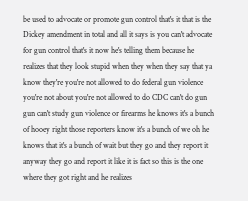be used to advocate or promote gun control that's it that is the Dickey amendment in total and all it says is you can't advocate for gun control that's it now he's telling them because he realizes that they look stupid when they when they say that ya know they're you're not allowed to do federal gun violence you're not about you're not allowed to do CDC can't do gun gun can't study gun violence or firearms he knows it's a bunch of hooey right those reporters know it's a bunch of we oh he knows that it's a bunch of wait but they go and they report it anyway they go and report it like it is fact so this is the one where they got right and he realizes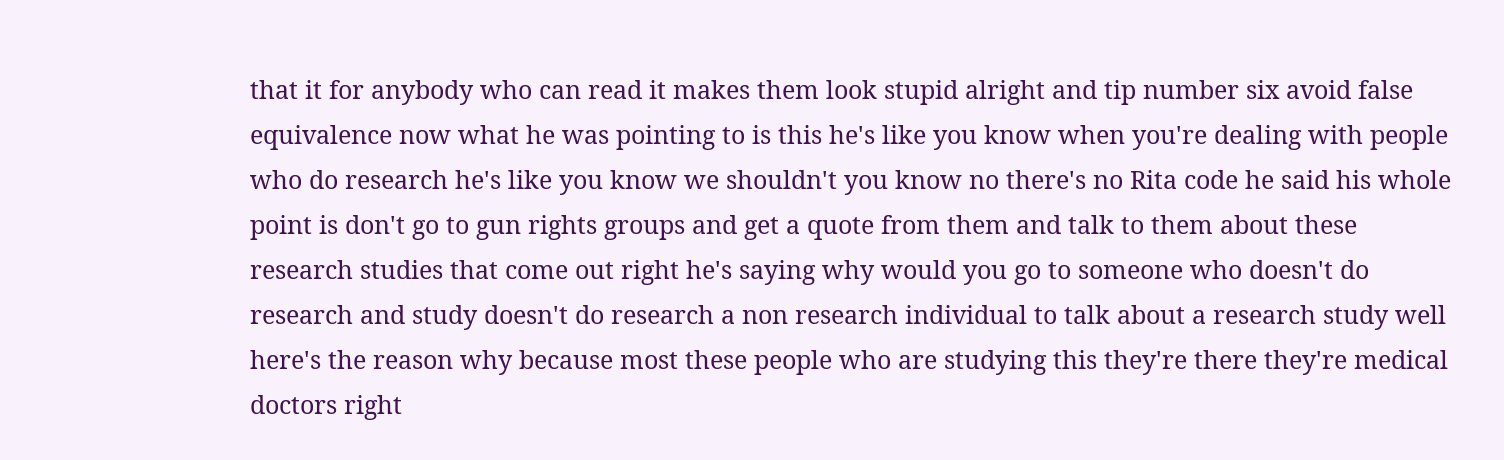that it for anybody who can read it makes them look stupid alright and tip number six avoid false equivalence now what he was pointing to is this he's like you know when you're dealing with people who do research he's like you know we shouldn't you know no there's no Rita code he said his whole point is don't go to gun rights groups and get a quote from them and talk to them about these research studies that come out right he's saying why would you go to someone who doesn't do research and study doesn't do research a non research individual to talk about a research study well here's the reason why because most these people who are studying this they're there they're medical doctors right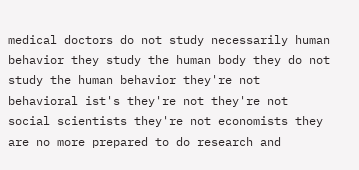medical doctors do not study necessarily human behavior they study the human body they do not study the human behavior they're not behavioral ist's they're not they're not social scientists they're not economists they are no more prepared to do research and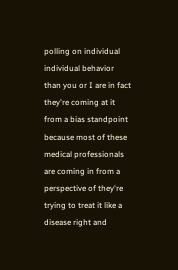polling on individual individual behavior than you or I are in fact they're coming at it from a bias standpoint because most of these medical professionals are coming in from a perspective of they're trying to treat it like a disease right and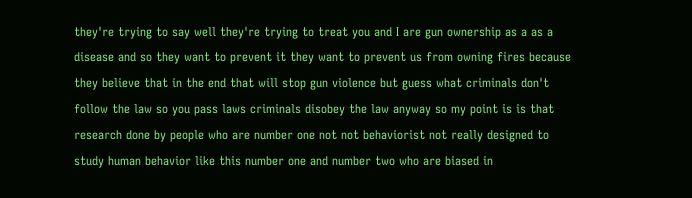they're trying to say well they're trying to treat you and I are gun ownership as a as a disease and so they want to prevent it they want to prevent us from owning fires because they believe that in the end that will stop gun violence but guess what criminals don't follow the law so you pass laws criminals disobey the law anyway so my point is is that research done by people who are number one not not behaviorist not really designed to study human behavior like this number one and number two who are biased in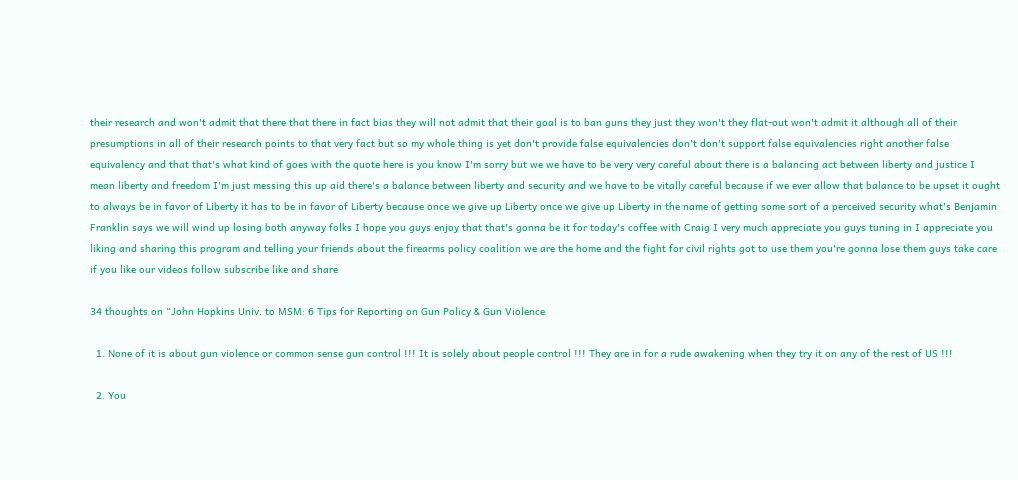their research and won't admit that there that there in fact bias they will not admit that their goal is to ban guns they just they won't they flat-out won't admit it although all of their presumptions in all of their research points to that very fact but so my whole thing is yet don't provide false equivalencies don't don't support false equivalencies right another false equivalency and that that's what kind of goes with the quote here is you know I'm sorry but we we have to be very very careful about there is a balancing act between liberty and justice I mean liberty and freedom I'm just messing this up aid there's a balance between liberty and security and we have to be vitally careful because if we ever allow that balance to be upset it ought to always be in favor of Liberty it has to be in favor of Liberty because once we give up Liberty once we give up Liberty in the name of getting some sort of a perceived security what's Benjamin Franklin says we will wind up losing both anyway folks I hope you guys enjoy that that's gonna be it for today's coffee with Craig I very much appreciate you guys tuning in I appreciate you liking and sharing this program and telling your friends about the firearms policy coalition we are the home and the fight for civil rights got to use them you're gonna lose them guys take care if you like our videos follow subscribe like and share

34 thoughts on “John Hopkins Univ. to MSM: 6 Tips for Reporting on Gun Policy & Gun Violence

  1. None of it is about gun violence or common sense gun control !!! It is solely about people control !!! They are in for a rude awakening when they try it on any of the rest of US !!!

  2. You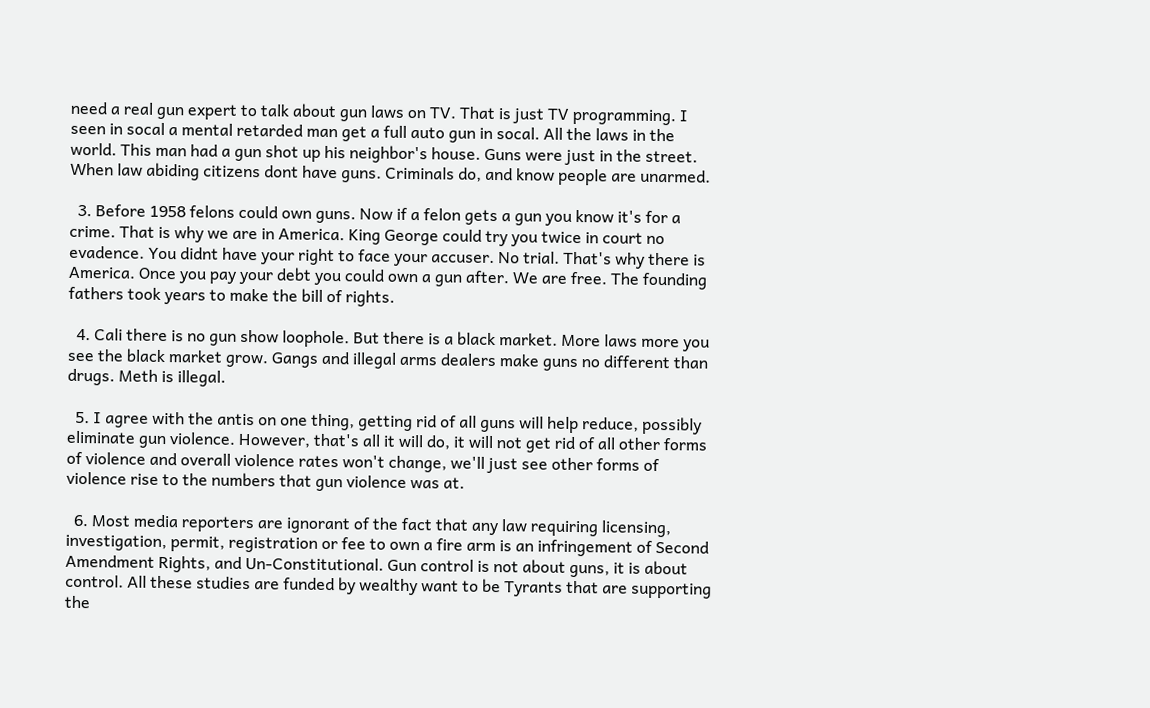need a real gun expert to talk about gun laws on TV. That is just TV programming. I seen in socal a mental retarded man get a full auto gun in socal. All the laws in the world. This man had a gun shot up his neighbor's house. Guns were just in the street. When law abiding citizens dont have guns. Criminals do, and know people are unarmed.

  3. Before 1958 felons could own guns. Now if a felon gets a gun you know it's for a crime. That is why we are in America. King George could try you twice in court no evadence. You didnt have your right to face your accuser. No trial. That's why there is America. Once you pay your debt you could own a gun after. We are free. The founding fathers took years to make the bill of rights.

  4. Cali there is no gun show loophole. But there is a black market. More laws more you see the black market grow. Gangs and illegal arms dealers make guns no different than drugs. Meth is illegal.

  5. I agree with the antis on one thing, getting rid of all guns will help reduce, possibly eliminate gun violence. However, that's all it will do, it will not get rid of all other forms of violence and overall violence rates won't change, we'll just see other forms of violence rise to the numbers that gun violence was at.

  6. Most media reporters are ignorant of the fact that any law requiring licensing, investigation, permit, registration or fee to own a fire arm is an infringement of Second Amendment Rights, and Un-Constitutional. Gun control is not about guns, it is about control. All these studies are funded by wealthy want to be Tyrants that are supporting the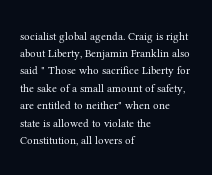socialist global agenda. Craig is right about Liberty, Benjamin Franklin also said " Those who sacrifice Liberty for the sake of a small amount of safety, are entitled to neither" when one state is allowed to violate the Constitution, all lovers of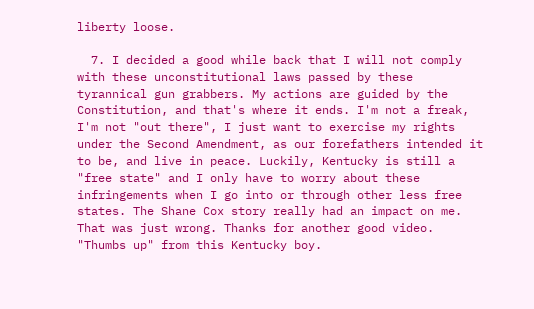liberty loose.

  7. I decided a good while back that I will not comply with these unconstitutional laws passed by these tyrannical gun grabbers. My actions are guided by the Constitution, and that's where it ends. I'm not a freak, I'm not "out there", I just want to exercise my rights under the Second Amendment, as our forefathers intended it to be, and live in peace. Luckily, Kentucky is still a "free state" and I only have to worry about these infringements when I go into or through other less free states. The Shane Cox story really had an impact on me. That was just wrong. Thanks for another good video. "Thumbs up" from this Kentucky boy.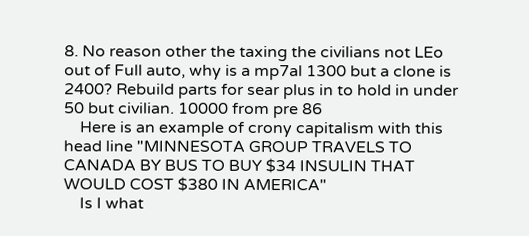8. No reason other the taxing the civilians not LEo out of Full auto, why is a mp7al 1300 but a clone is 2400? Rebuild parts for sear plus in to hold in under 50 but civilian. 10000 from pre 86
    Here is an example of crony capitalism with this head line "MINNESOTA GROUP TRAVELS TO CANADA BY BUS TO BUY $34 INSULIN THAT WOULD COST $380 IN AMERICA"
    Is I what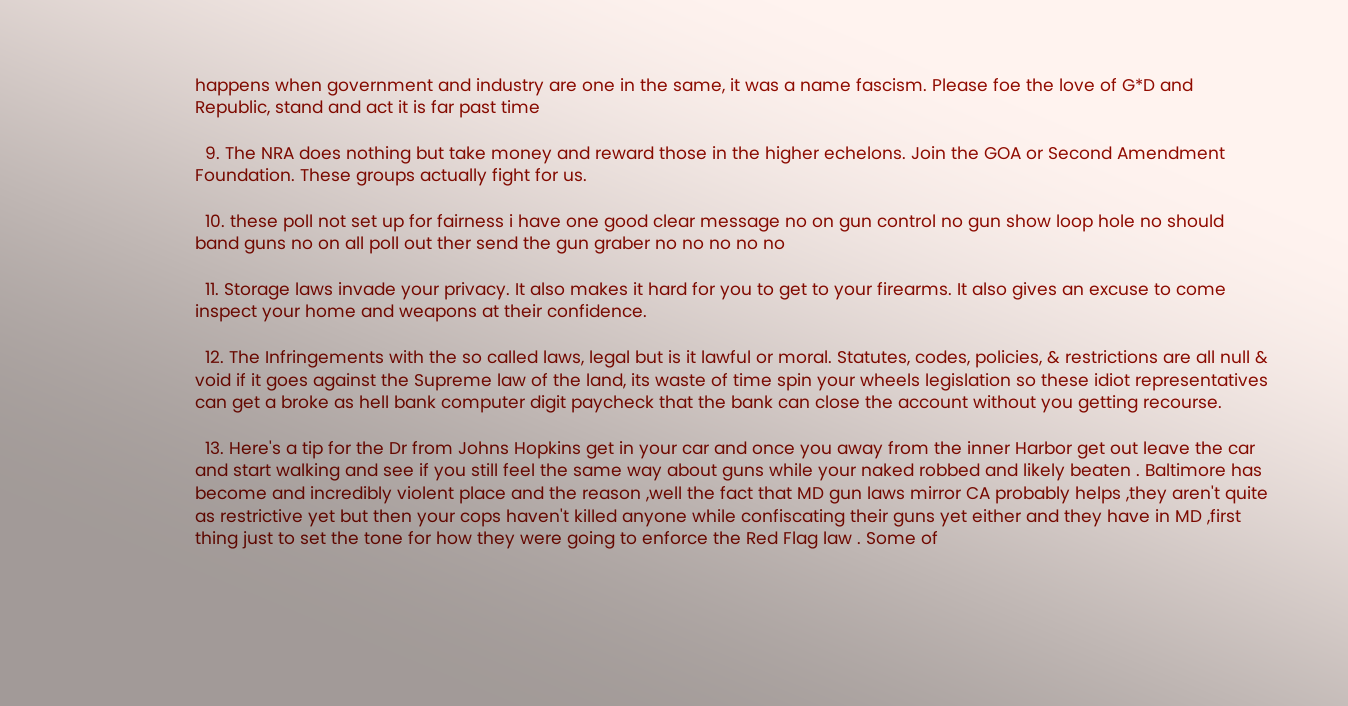happens when government and industry are one in the same, it was a name fascism. Please foe the love of G*D and Republic, stand and act it is far past time

  9. The NRA does nothing but take money and reward those in the higher echelons. Join the GOA or Second Amendment Foundation. These groups actually fight for us.

  10. these poll not set up for fairness i have one good clear message no on gun control no gun show loop hole no should band guns no on all poll out ther send the gun graber no no no no no

  11. Storage laws invade your privacy. It also makes it hard for you to get to your firearms. It also gives an excuse to come inspect your home and weapons at their confidence.

  12. The Infringements with the so called laws, legal but is it lawful or moral. Statutes, codes, policies, & restrictions are all null & void if it goes against the Supreme law of the land, its waste of time spin your wheels legislation so these idiot representatives can get a broke as hell bank computer digit paycheck that the bank can close the account without you getting recourse.

  13. Here's a tip for the Dr from Johns Hopkins get in your car and once you away from the inner Harbor get out leave the car and start walking and see if you still feel the same way about guns while your naked robbed and likely beaten . Baltimore has become and incredibly violent place and the reason ,well the fact that MD gun laws mirror CA probably helps ,they aren't quite as restrictive yet but then your cops haven't killed anyone while confiscating their guns yet either and they have in MD ,first thing just to set the tone for how they were going to enforce the Red Flag law . Some of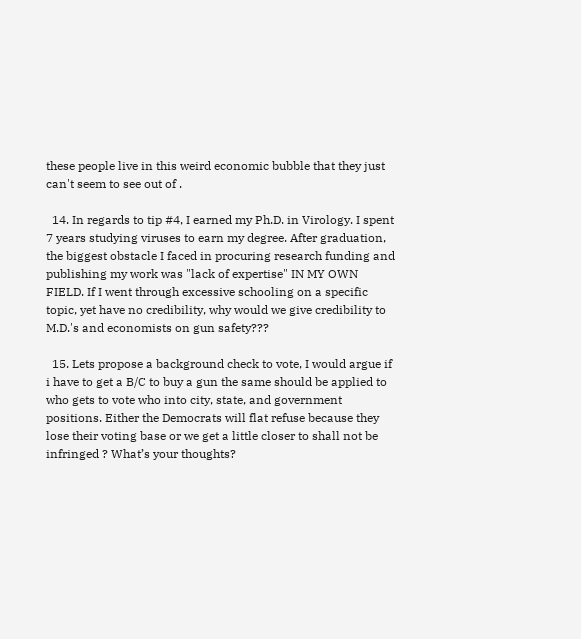these people live in this weird economic bubble that they just can't seem to see out of .

  14. In regards to tip #4, I earned my Ph.D. in Virology. I spent 7 years studying viruses to earn my degree. After graduation, the biggest obstacle I faced in procuring research funding and publishing my work was "lack of expertise" IN MY OWN FIELD. If I went through excessive schooling on a specific topic, yet have no credibility, why would we give credibility to M.D.'s and economists on gun safety???

  15. Lets propose a background check to vote, I would argue if i have to get a B/C to buy a gun the same should be applied to who gets to vote who into city, state, and government positions. Either the Democrats will flat refuse because they lose their voting base or we get a little closer to shall not be infringed ? What’s your thoughts?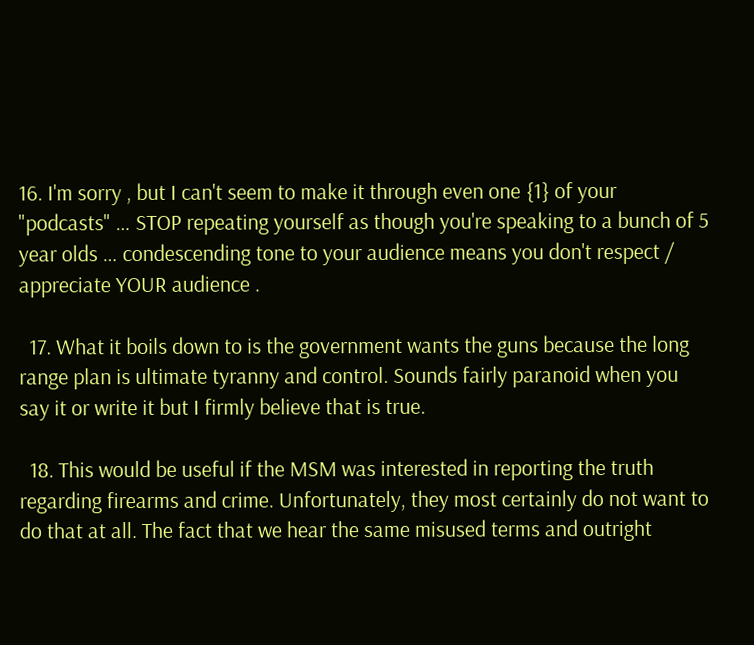16. I'm sorry , but I can't seem to make it through even one {1} of your "podcasts" … STOP repeating yourself as though you're speaking to a bunch of 5 year olds … condescending tone to your audience means you don't respect / appreciate YOUR audience .

  17. What it boils down to is the government wants the guns because the long range plan is ultimate tyranny and control. Sounds fairly paranoid when you say it or write it but I firmly believe that is true.

  18. This would be useful if the MSM was interested in reporting the truth regarding firearms and crime. Unfortunately, they most certainly do not want to do that at all. The fact that we hear the same misused terms and outright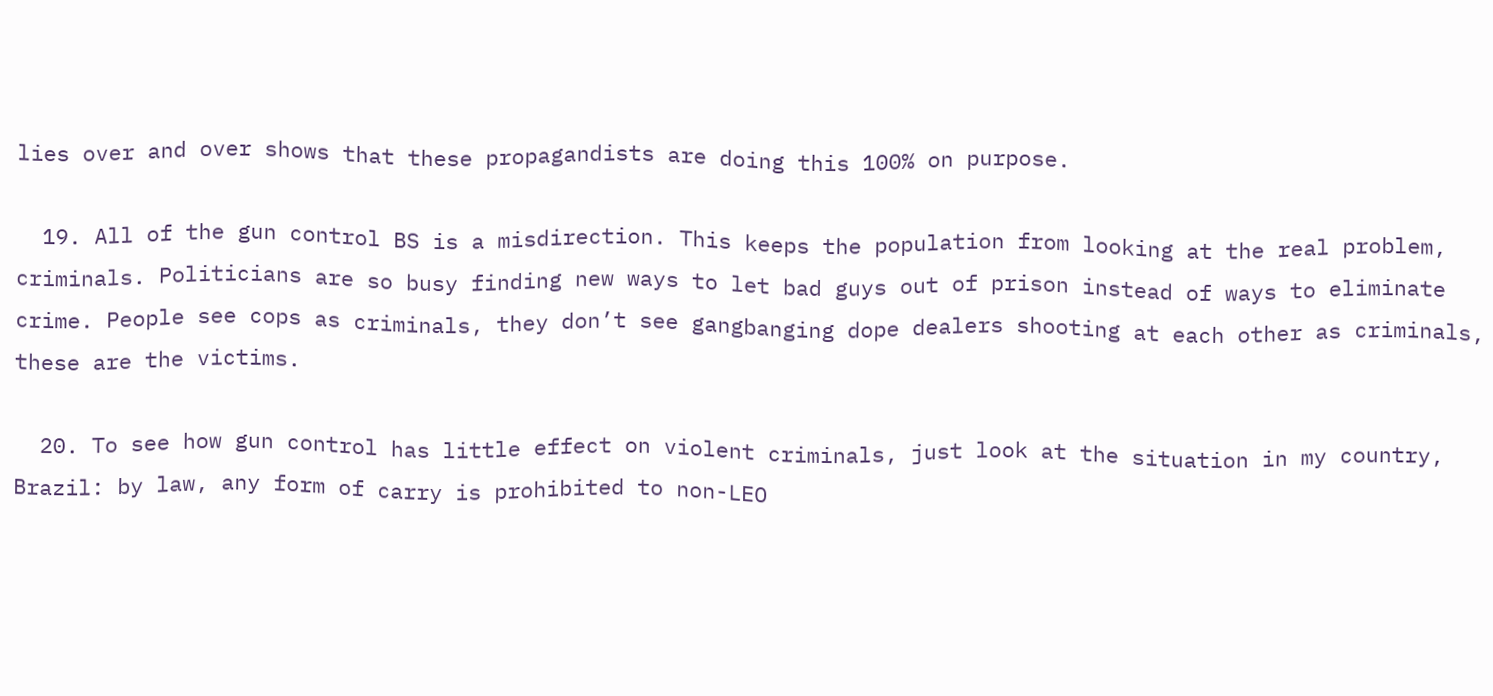lies over and over shows that these propagandists are doing this 100% on purpose.

  19. All of the gun control BS is a misdirection. This keeps the population from looking at the real problem, criminals. Politicians are so busy finding new ways to let bad guys out of prison instead of ways to eliminate crime. People see cops as criminals, they don’t see gangbanging dope dealers shooting at each other as criminals, these are the victims.

  20. To see how gun control has little effect on violent criminals, just look at the situation in my country, Brazil: by law, any form of carry is prohibited to non-LEO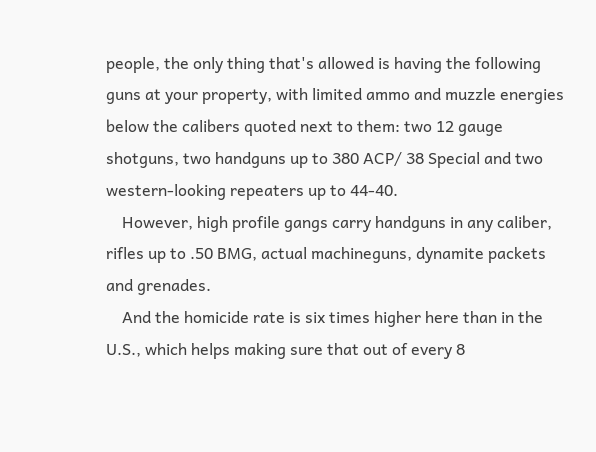people, the only thing that's allowed is having the following guns at your property, with limited ammo and muzzle energies below the calibers quoted next to them: two 12 gauge shotguns, two handguns up to 380 ACP/ 38 Special and two western-looking repeaters up to 44-40.
    However, high profile gangs carry handguns in any caliber, rifles up to .50 BMG, actual machineguns, dynamite packets and grenades.
    And the homicide rate is six times higher here than in the U.S., which helps making sure that out of every 8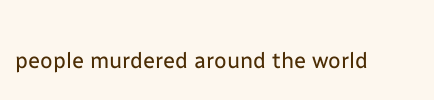people murdered around the world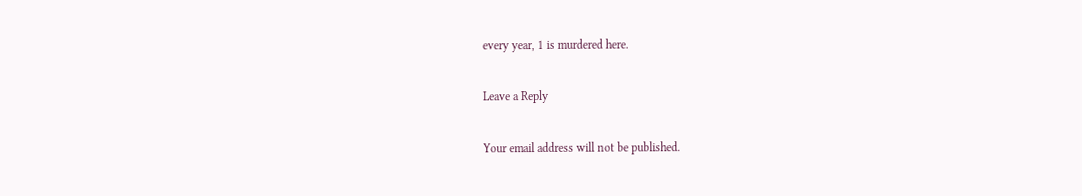every year, 1 is murdered here.

Leave a Reply

Your email address will not be published.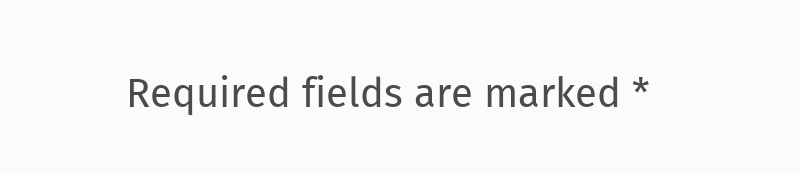Required fields are marked *